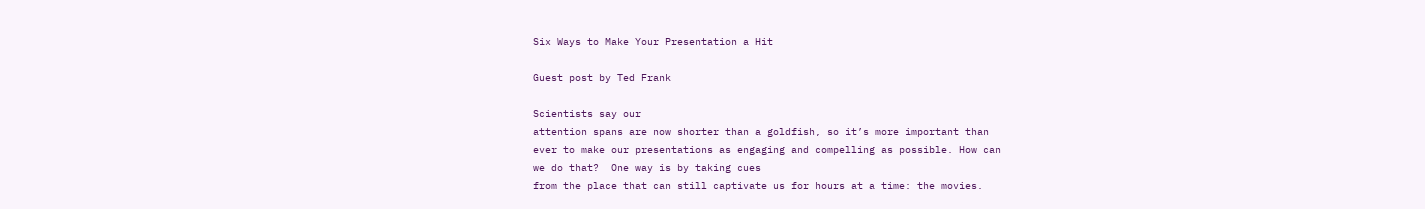Six Ways to Make Your Presentation a Hit

Guest post by Ted Frank

Scientists say our
attention spans are now shorter than a goldfish, so it’s more important than
ever to make our presentations as engaging and compelling as possible. How can
we do that?  One way is by taking cues
from the place that can still captivate us for hours at a time: the movies.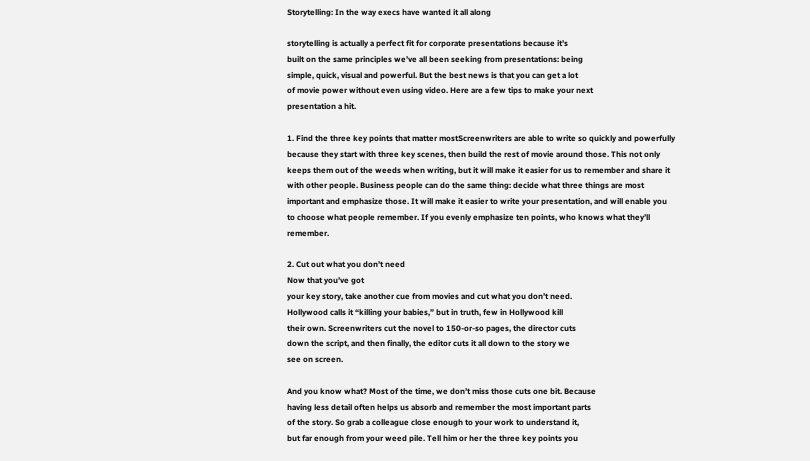Storytelling: In the way execs have wanted it all along

storytelling is actually a perfect fit for corporate presentations because it’s
built on the same principles we’ve all been seeking from presentations: being
simple, quick, visual and powerful. But the best news is that you can get a lot
of movie power without even using video. Here are a few tips to make your next
presentation a hit.

1. Find the three key points that matter mostScreenwriters are able to write so quickly and powerfully because they start with three key scenes, then build the rest of movie around those. This not only keeps them out of the weeds when writing, but it will make it easier for us to remember and share it with other people. Business people can do the same thing: decide what three things are most important and emphasize those. It will make it easier to write your presentation, and will enable you to choose what people remember. If you evenly emphasize ten points, who knows what they’ll remember.

2. Cut out what you don’t need
Now that you’ve got
your key story, take another cue from movies and cut what you don’t need.
Hollywood calls it “killing your babies,” but in truth, few in Hollywood kill
their own. Screenwriters cut the novel to 150-or-so pages, the director cuts
down the script, and then finally, the editor cuts it all down to the story we
see on screen.

And you know what? Most of the time, we don’t miss those cuts one bit. Because
having less detail often helps us absorb and remember the most important parts
of the story. So grab a colleague close enough to your work to understand it,
but far enough from your weed pile. Tell him or her the three key points you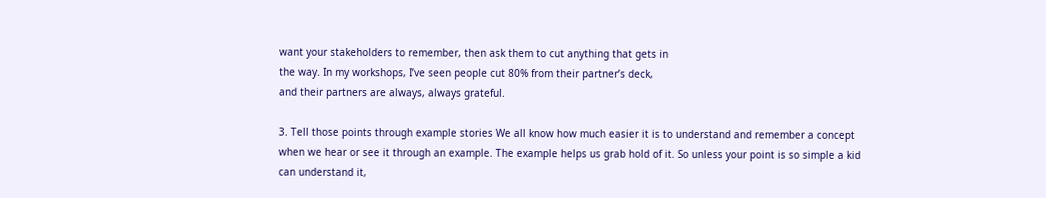want your stakeholders to remember, then ask them to cut anything that gets in
the way. In my workshops, I’ve seen people cut 80% from their partner’s deck,
and their partners are always, always grateful.

3. Tell those points through example stories We all know how much easier it is to understand and remember a concept when we hear or see it through an example. The example helps us grab hold of it. So unless your point is so simple a kid can understand it,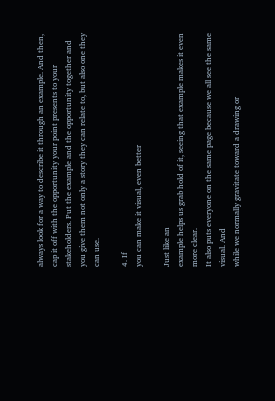always look for a way to describe it through an example. And then, cap it off with the opportunity your point presents to your stakeholders. Put the example and the opportunity together and you give them not only a story they can relate to, but also one they can use.

4. If
you can make it visual, even better

Just like an
example helps us grab hold of it, seeing that example makes it even more clear.
It also puts everyone on the same page because we all see the same visual. And
while we normally gravitate toward a drawing or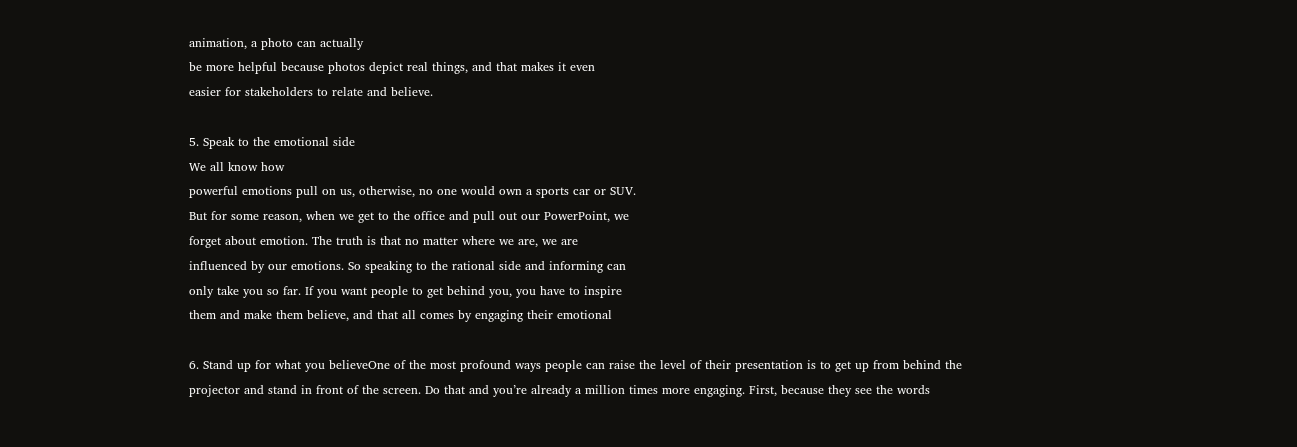animation, a photo can actually
be more helpful because photos depict real things, and that makes it even
easier for stakeholders to relate and believe.

5. Speak to the emotional side
We all know how
powerful emotions pull on us, otherwise, no one would own a sports car or SUV.
But for some reason, when we get to the office and pull out our PowerPoint, we
forget about emotion. The truth is that no matter where we are, we are
influenced by our emotions. So speaking to the rational side and informing can
only take you so far. If you want people to get behind you, you have to inspire
them and make them believe, and that all comes by engaging their emotional

6. Stand up for what you believeOne of the most profound ways people can raise the level of their presentation is to get up from behind the projector and stand in front of the screen. Do that and you’re already a million times more engaging. First, because they see the words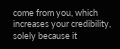come from you, which increases your credibility, solely because it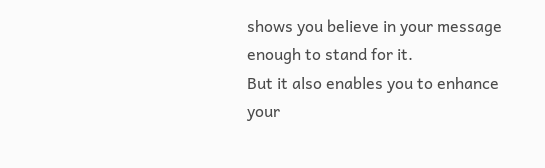shows you believe in your message enough to stand for it.
But it also enables you to enhance your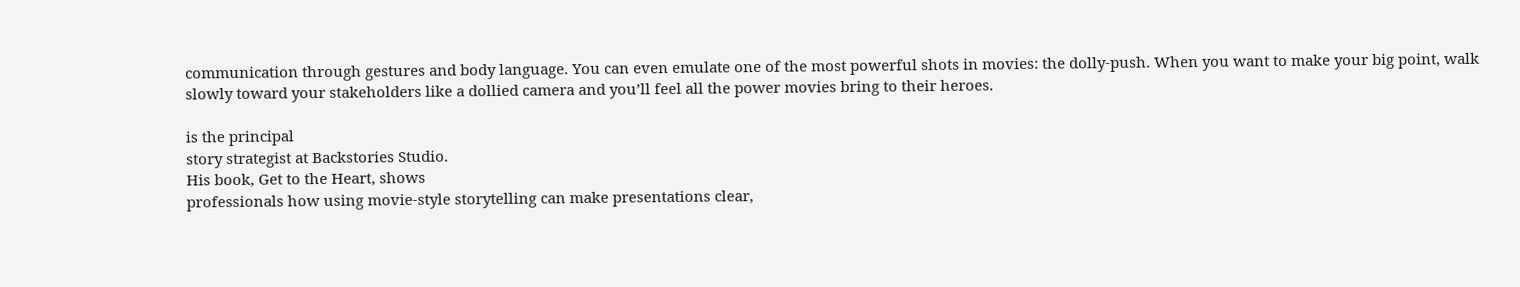communication through gestures and body language. You can even emulate one of the most powerful shots in movies: the dolly-push. When you want to make your big point, walk slowly toward your stakeholders like a dollied camera and you’ll feel all the power movies bring to their heroes.

is the principal
story strategist at Backstories Studio.
His book, Get to the Heart, shows
professionals how using movie-style storytelling can make presentations clear,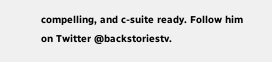compelling, and c-suite ready. Follow him on Twitter @backstoriestv.